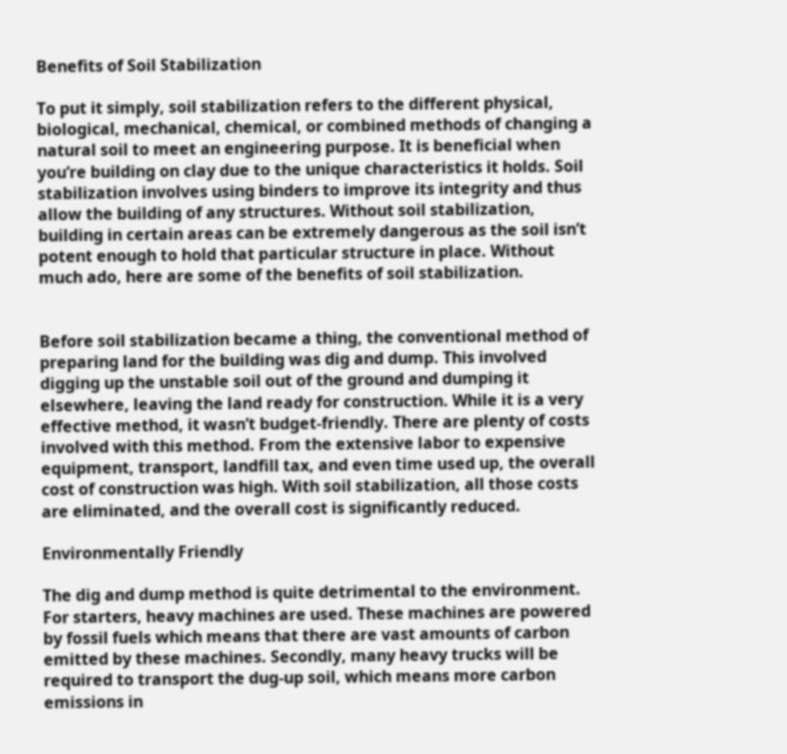Benefits of Soil Stabilization

To put it simply, soil stabilization refers to the different physical, biological, mechanical, chemical, or combined methods of changing a natural soil to meet an engineering purpose. It is beneficial when you’re building on clay due to the unique characteristics it holds. Soil stabilization involves using binders to improve its integrity and thus allow the building of any structures. Without soil stabilization, building in certain areas can be extremely dangerous as the soil isn’t potent enough to hold that particular structure in place. Without much ado, here are some of the benefits of soil stabilization.


Before soil stabilization became a thing, the conventional method of preparing land for the building was dig and dump. This involved digging up the unstable soil out of the ground and dumping it elsewhere, leaving the land ready for construction. While it is a very effective method, it wasn’t budget-friendly. There are plenty of costs involved with this method. From the extensive labor to expensive equipment, transport, landfill tax, and even time used up, the overall cost of construction was high. With soil stabilization, all those costs are eliminated, and the overall cost is significantly reduced.

Environmentally Friendly

The dig and dump method is quite detrimental to the environment. For starters, heavy machines are used. These machines are powered by fossil fuels which means that there are vast amounts of carbon emitted by these machines. Secondly, many heavy trucks will be required to transport the dug-up soil, which means more carbon emissions in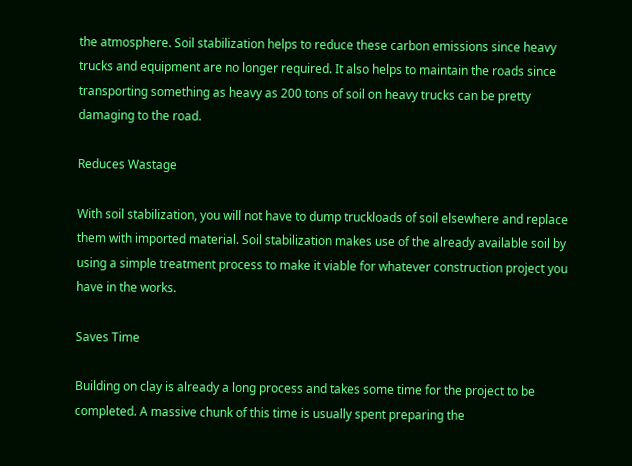the atmosphere. Soil stabilization helps to reduce these carbon emissions since heavy trucks and equipment are no longer required. It also helps to maintain the roads since transporting something as heavy as 200 tons of soil on heavy trucks can be pretty damaging to the road.

Reduces Wastage

With soil stabilization, you will not have to dump truckloads of soil elsewhere and replace them with imported material. Soil stabilization makes use of the already available soil by using a simple treatment process to make it viable for whatever construction project you have in the works.

Saves Time

Building on clay is already a long process and takes some time for the project to be completed. A massive chunk of this time is usually spent preparing the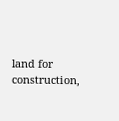land for construction,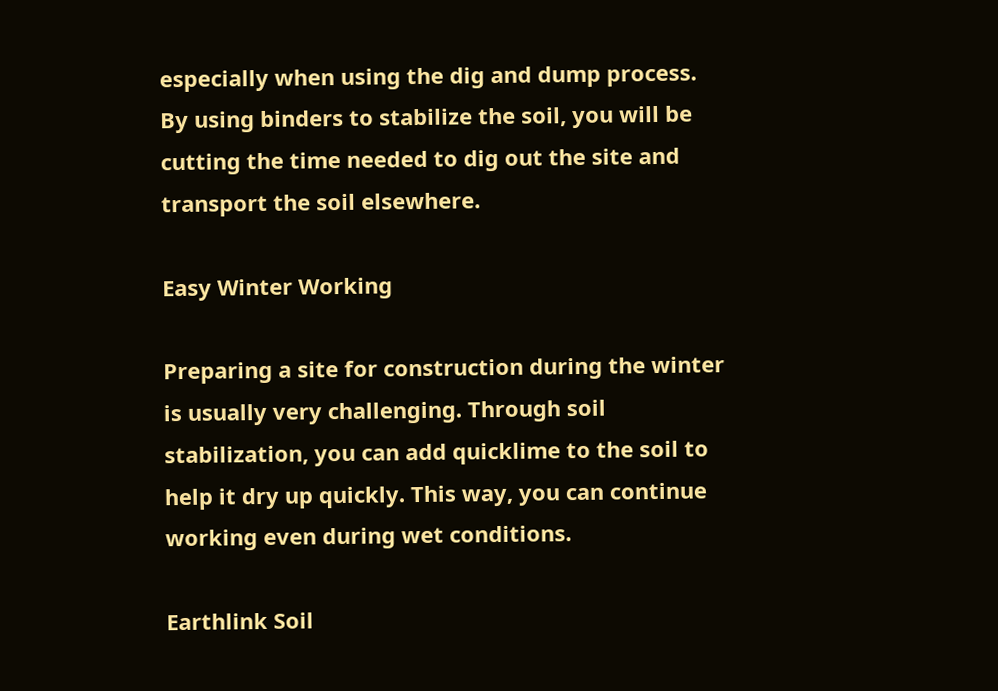especially when using the dig and dump process. By using binders to stabilize the soil, you will be cutting the time needed to dig out the site and transport the soil elsewhere.

Easy Winter Working

Preparing a site for construction during the winter is usually very challenging. Through soil stabilization, you can add quicklime to the soil to help it dry up quickly. This way, you can continue working even during wet conditions.

Earthlink Soil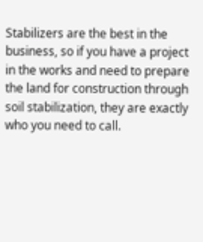Stabilizers are the best in the business, so if you have a project in the works and need to prepare the land for construction through soil stabilization, they are exactly who you need to call.